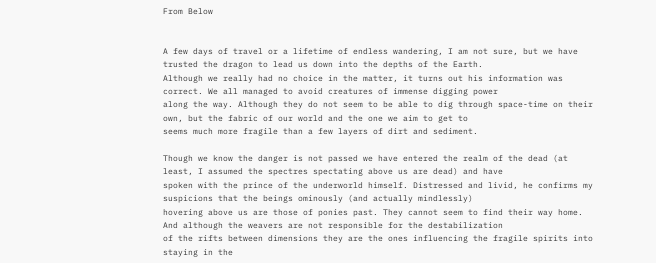From Below


A few days of travel or a lifetime of endless wandering, I am not sure, but we have trusted the dragon to lead us down into the depths of the Earth.
Although we really had no choice in the matter, it turns out his information was correct. We all managed to avoid creatures of immense digging power
along the way. Although they do not seem to be able to dig through space-time on their own, but the fabric of our world and the one we aim to get to
seems much more fragile than a few layers of dirt and sediment.

Though we know the danger is not passed we have entered the realm of the dead (at least, I assumed the spectres spectating above us are dead) and have
spoken with the prince of the underworld himself. Distressed and livid, he confirms my suspicions that the beings ominously (and actually mindlessly)
hovering above us are those of ponies past. They cannot seem to find their way home. And although the weavers are not responsible for the destabilization
of the rifts between dimensions they are the ones influencing the fragile spirits into staying in the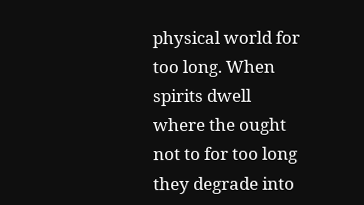physical world for too long. When spirits dwell
where the ought not to for too long they degrade into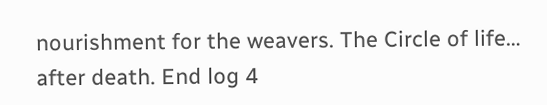nourishment for the weavers. The Circle of life… after death. End log 4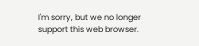I'm sorry, but we no longer support this web browser.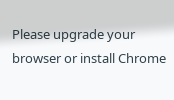Please upgrade your browser or install Chrome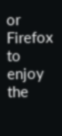or Firefox to enjoy the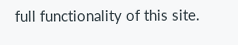full functionality of this site.